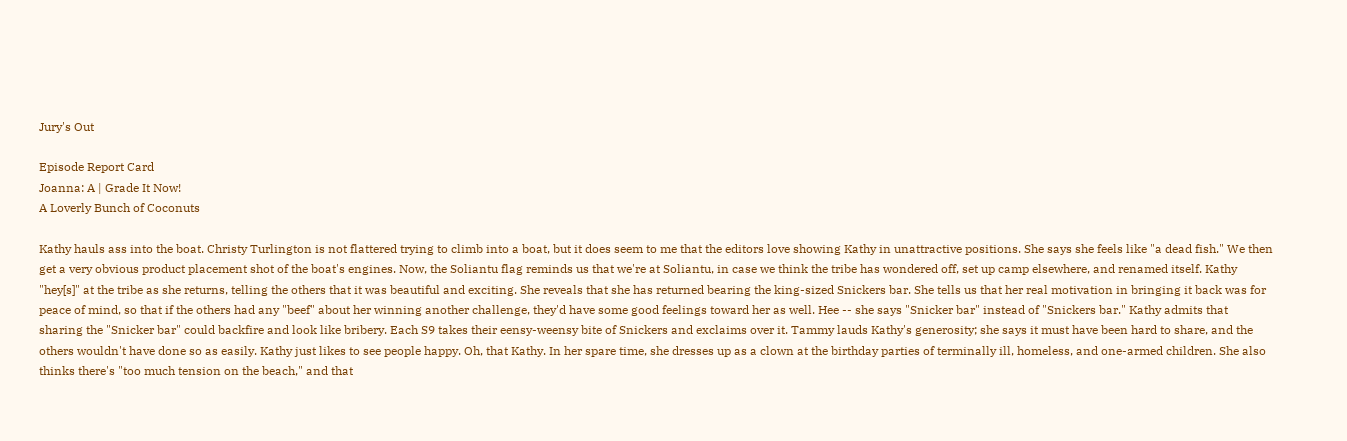Jury's Out

Episode Report Card
Joanna: A | Grade It Now!
A Loverly Bunch of Coconuts

Kathy hauls ass into the boat. Christy Turlington is not flattered trying to climb into a boat, but it does seem to me that the editors love showing Kathy in unattractive positions. She says she feels like "a dead fish." We then get a very obvious product placement shot of the boat's engines. Now, the Soliantu flag reminds us that we're at Soliantu, in case we think the tribe has wondered off, set up camp elsewhere, and renamed itself. Kathy "hey[s]" at the tribe as she returns, telling the others that it was beautiful and exciting. She reveals that she has returned bearing the king-sized Snickers bar. She tells us that her real motivation in bringing it back was for peace of mind, so that if the others had any "beef" about her winning another challenge, they'd have some good feelings toward her as well. Hee -- she says "Snicker bar" instead of "Snickers bar." Kathy admits that sharing the "Snicker bar" could backfire and look like bribery. Each S9 takes their eensy-weensy bite of Snickers and exclaims over it. Tammy lauds Kathy's generosity; she says it must have been hard to share, and the others wouldn't have done so as easily. Kathy just likes to see people happy. Oh, that Kathy. In her spare time, she dresses up as a clown at the birthday parties of terminally ill, homeless, and one-armed children. She also thinks there's "too much tension on the beach," and that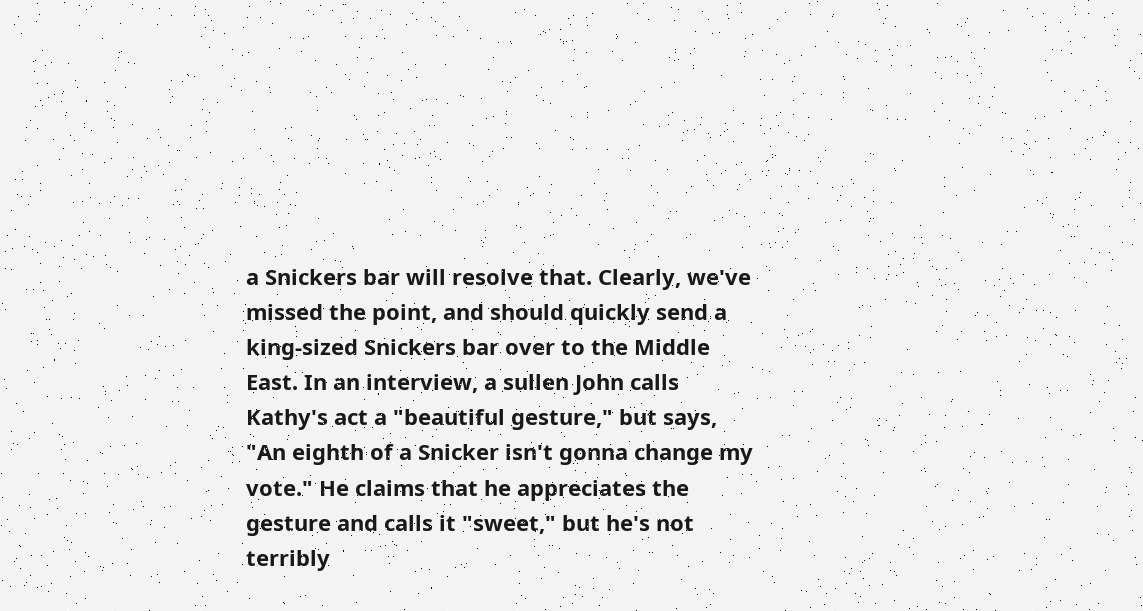a Snickers bar will resolve that. Clearly, we've missed the point, and should quickly send a king-sized Snickers bar over to the Middle East. In an interview, a sullen John calls Kathy's act a "beautiful gesture," but says, "An eighth of a Snicker isn't gonna change my vote." He claims that he appreciates the gesture and calls it "sweet," but he's not terribly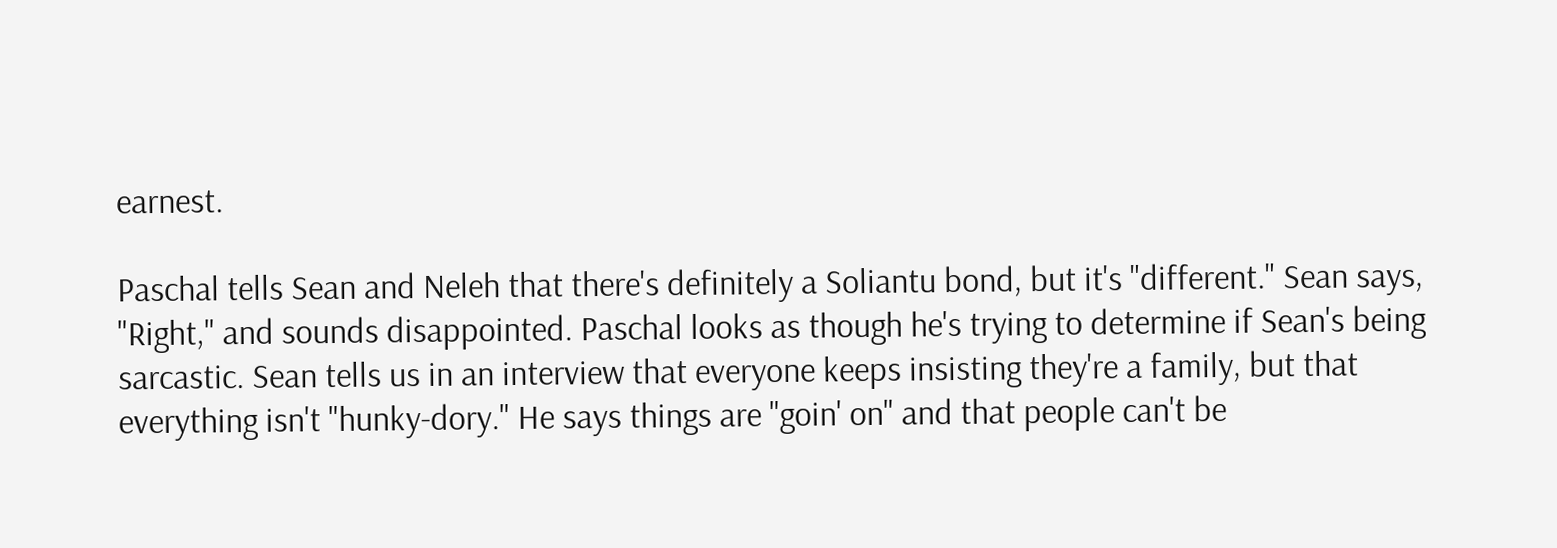earnest.

Paschal tells Sean and Neleh that there's definitely a Soliantu bond, but it's "different." Sean says, "Right," and sounds disappointed. Paschal looks as though he's trying to determine if Sean's being sarcastic. Sean tells us in an interview that everyone keeps insisting they're a family, but that everything isn't "hunky-dory." He says things are "goin' on" and that people can't be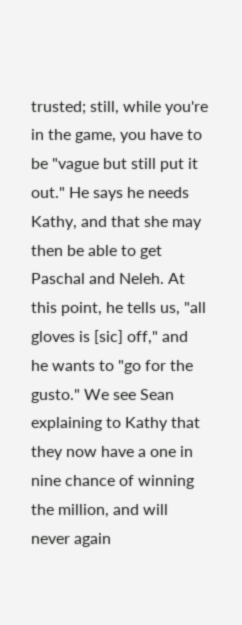trusted; still, while you're in the game, you have to be "vague but still put it out." He says he needs Kathy, and that she may then be able to get Paschal and Neleh. At this point, he tells us, "all gloves is [sic] off," and he wants to "go for the gusto." We see Sean explaining to Kathy that they now have a one in nine chance of winning the million, and will never again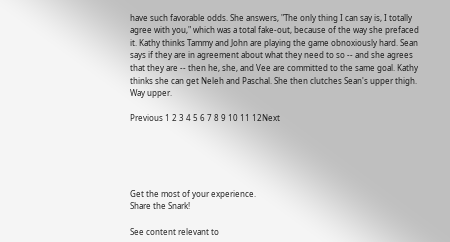have such favorable odds. She answers, "The only thing I can say is, I totally agree with you," which was a total fake-out, because of the way she prefaced it. Kathy thinks Tammy and John are playing the game obnoxiously hard. Sean says if they are in agreement about what they need to so -- and she agrees that they are -- then he, she, and Vee are committed to the same goal. Kathy thinks she can get Neleh and Paschal. She then clutches Sean's upper thigh. Way upper.

Previous 1 2 3 4 5 6 7 8 9 10 11 12Next





Get the most of your experience.
Share the Snark!

See content relevant to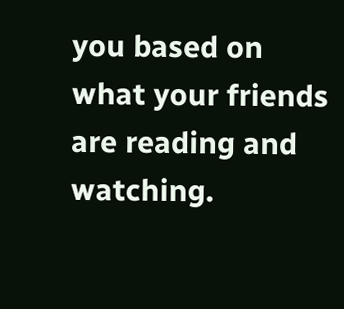you based on what your friends are reading and watching.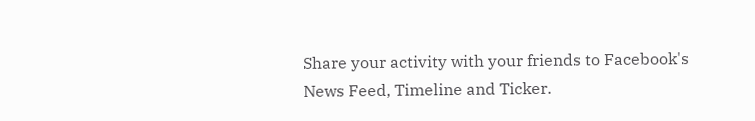Share your activity with your friends to Facebook's News Feed, Timeline and Ticker.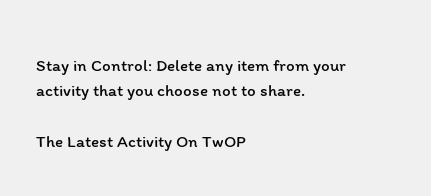Stay in Control: Delete any item from your activity that you choose not to share.

The Latest Activity On TwOP